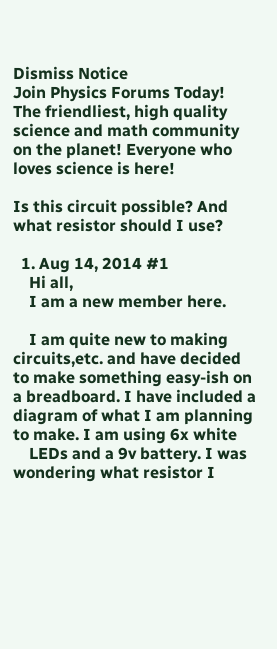Dismiss Notice
Join Physics Forums Today!
The friendliest, high quality science and math community on the planet! Everyone who loves science is here!

Is this circuit possible? And what resistor should I use?

  1. Aug 14, 2014 #1
    Hi all,
    I am a new member here.

    I am quite new to making circuits,etc. and have decided to make something easy-ish on a breadboard. I have included a diagram of what I am planning to make. I am using 6x white
    LEDs and a 9v battery. I was wondering what resistor I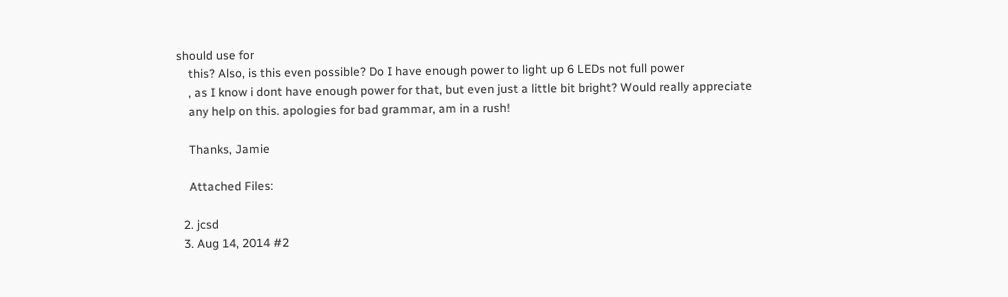should use for
    this? Also, is this even possible? Do I have enough power to light up 6 LEDs not full power
    , as I know i dont have enough power for that, but even just a little bit bright? Would really appreciate
    any help on this. apologies for bad grammar, am in a rush!

    Thanks, Jamie

    Attached Files:

  2. jcsd
  3. Aug 14, 2014 #2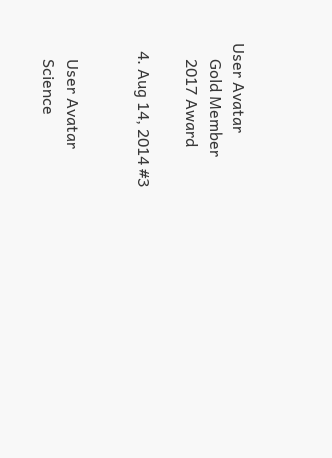User Avatar
    Gold Member
    2017 Award

  4. Aug 14, 2014 #3


    User Avatar
    Science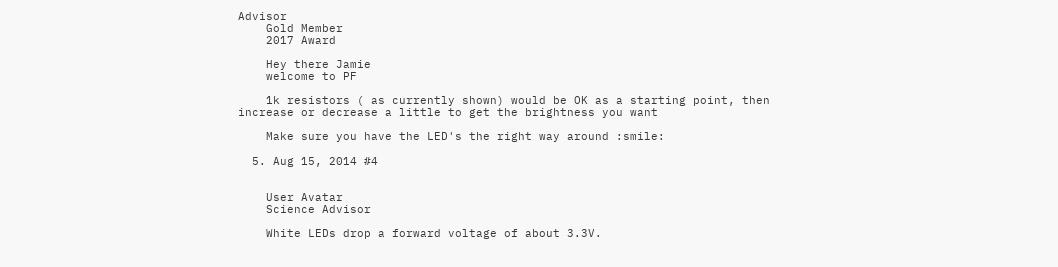Advisor
    Gold Member
    2017 Award

    Hey there Jamie
    welcome to PF

    1k resistors ( as currently shown) would be OK as a starting point, then increase or decrease a little to get the brightness you want

    Make sure you have the LED's the right way around :smile:

  5. Aug 15, 2014 #4


    User Avatar
    Science Advisor

    White LEDs drop a forward voltage of about 3.3V.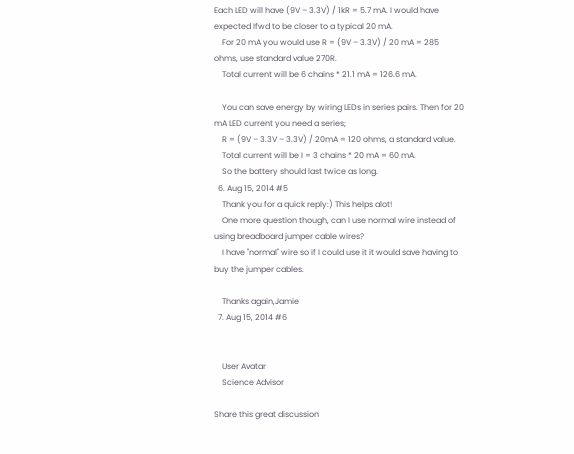Each LED will have (9V – 3.3V) / 1kR = 5.7 mA. I would have expected Ifwd to be closer to a typical 20 mA.
    For 20 mA you would use R = (9V – 3.3V) / 20 mA = 285 ohms, use standard value 270R.
    Total current will be 6 chains * 21.1 mA = 126.6 mA.

    You can save energy by wiring LEDs in series pairs. Then for 20 mA LED current you need a series;
    R = (9V – 3.3V – 3.3V) / 20mA = 120 ohms, a standard value.
    Total current will be I = 3 chains * 20 mA = 60 mA.
    So the battery should last twice as long.
  6. Aug 15, 2014 #5
    Thank you for a quick reply:) This helps alot!
    One more question though, can I use normal wire instead of using breadboard jumper cable wires?
    I have "normal" wire so if I could use it it would save having to buy the jumper cables.

    Thanks again,Jamie
  7. Aug 15, 2014 #6


    User Avatar
    Science Advisor

Share this great discussion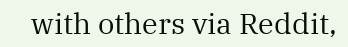with others via Reddit,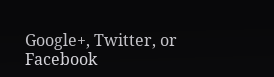Google+, Twitter, or Facebook